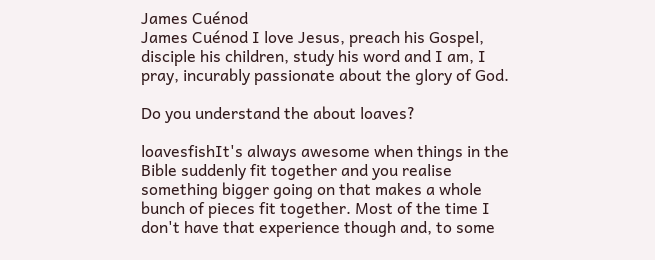James Cuénod
James Cuénod I love Jesus, preach his Gospel, disciple his children, study his word and I am, I pray, incurably passionate about the glory of God.

Do you understand the about loaves?

loavesfishIt's always awesome when things in the Bible suddenly fit together and you realise something bigger going on that makes a whole bunch of pieces fit together. Most of the time I don't have that experience though and, to some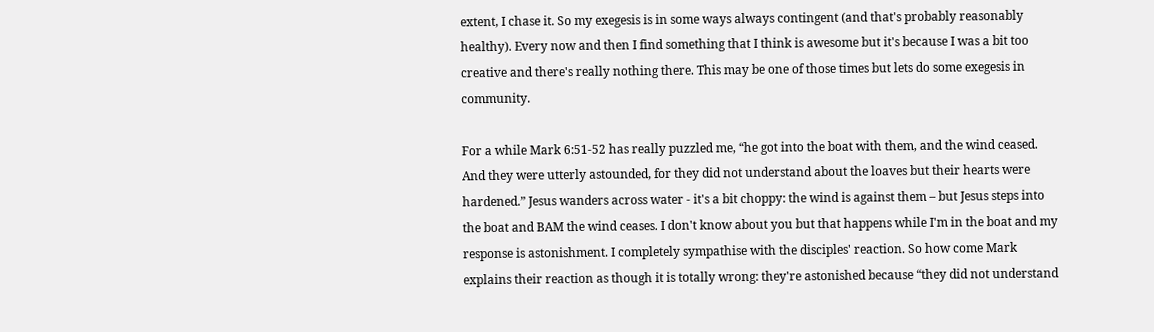extent, I chase it. So my exegesis is in some ways always contingent (and that's probably reasonably healthy). Every now and then I find something that I think is awesome but it's because I was a bit too creative and there's really nothing there. This may be one of those times but lets do some exegesis in community.

For a while Mark 6:51-52 has really puzzled me, “he got into the boat with them, and the wind ceased. And they were utterly astounded, for they did not understand about the loaves but their hearts were hardened.” Jesus wanders across water - it's a bit choppy: the wind is against them – but Jesus steps into the boat and BAM the wind ceases. I don't know about you but that happens while I'm in the boat and my response is astonishment. I completely sympathise with the disciples' reaction. So how come Mark explains their reaction as though it is totally wrong: they're astonished because “they did not understand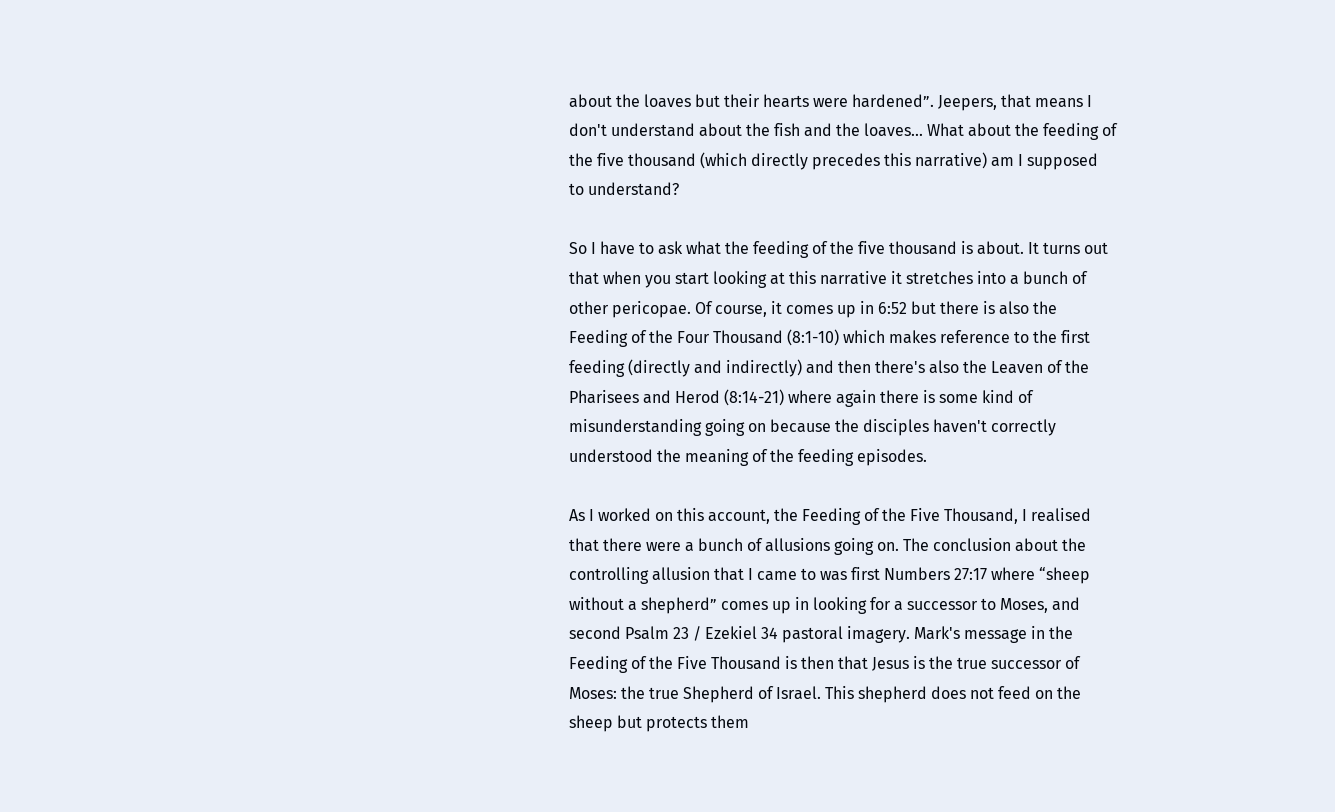about the loaves but their hearts were hardened”. Jeepers, that means I don't understand about the fish and the loaves... What about the feeding of the five thousand (which directly precedes this narrative) am I supposed to understand?

So I have to ask what the feeding of the five thousand is about. It turns out that when you start looking at this narrative it stretches into a bunch of other pericopae. Of course, it comes up in 6:52 but there is also the Feeding of the Four Thousand (8:1-10) which makes reference to the first feeding (directly and indirectly) and then there's also the Leaven of the Pharisees and Herod (8:14-21) where again there is some kind of misunderstanding going on because the disciples haven't correctly understood the meaning of the feeding episodes.

As I worked on this account, the Feeding of the Five Thousand, I realised that there were a bunch of allusions going on. The conclusion about the controlling allusion that I came to was first Numbers 27:17 where “sheep without a shepherd” comes up in looking for a successor to Moses, and second Psalm 23 / Ezekiel 34 pastoral imagery. Mark's message in the Feeding of the Five Thousand is then that Jesus is the true successor of Moses: the true Shepherd of Israel. This shepherd does not feed on the sheep but protects them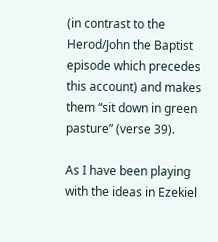(in contrast to the Herod/John the Baptist episode which precedes this account) and makes them “sit down in green pasture” (verse 39).

As I have been playing with the ideas in Ezekiel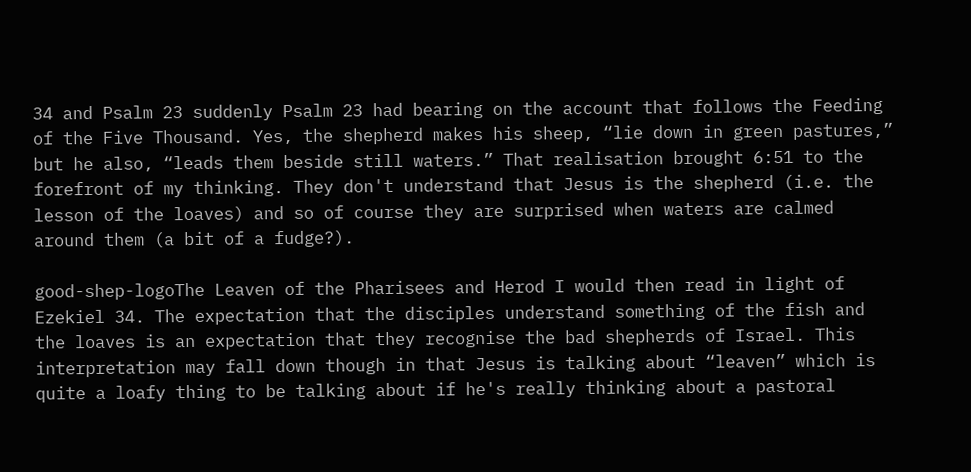34 and Psalm 23 suddenly Psalm 23 had bearing on the account that follows the Feeding of the Five Thousand. Yes, the shepherd makes his sheep, “lie down in green pastures,” but he also, “leads them beside still waters.” That realisation brought 6:51 to the forefront of my thinking. They don't understand that Jesus is the shepherd (i.e. the lesson of the loaves) and so of course they are surprised when waters are calmed around them (a bit of a fudge?).

good-shep-logoThe Leaven of the Pharisees and Herod I would then read in light of Ezekiel 34. The expectation that the disciples understand something of the fish and the loaves is an expectation that they recognise the bad shepherds of Israel. This interpretation may fall down though in that Jesus is talking about “leaven” which is quite a loafy thing to be talking about if he's really thinking about a pastoral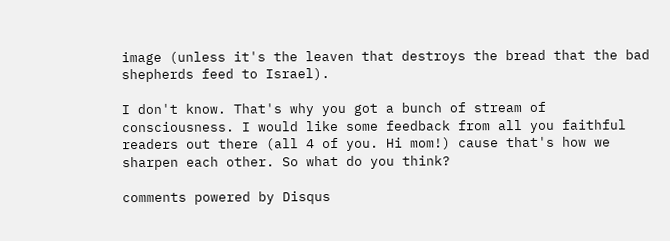image (unless it's the leaven that destroys the bread that the bad shepherds feed to Israel).

I don't know. That's why you got a bunch of stream of consciousness. I would like some feedback from all you faithful readers out there (all 4 of you. Hi mom!) cause that's how we sharpen each other. So what do you think?

comments powered by Disqus